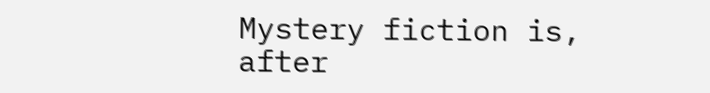Mystery fiction is, after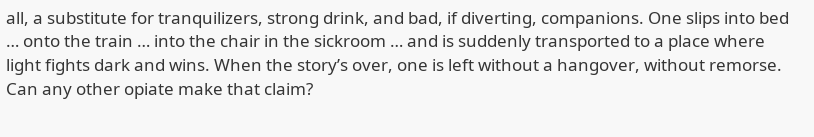all, a substitute for tranquilizers, strong drink, and bad, if diverting, companions. One slips into bed … onto the train … into the chair in the sickroom … and is suddenly transported to a place where light fights dark and wins. When the story’s over, one is left without a hangover, without remorse. Can any other opiate make that claim?